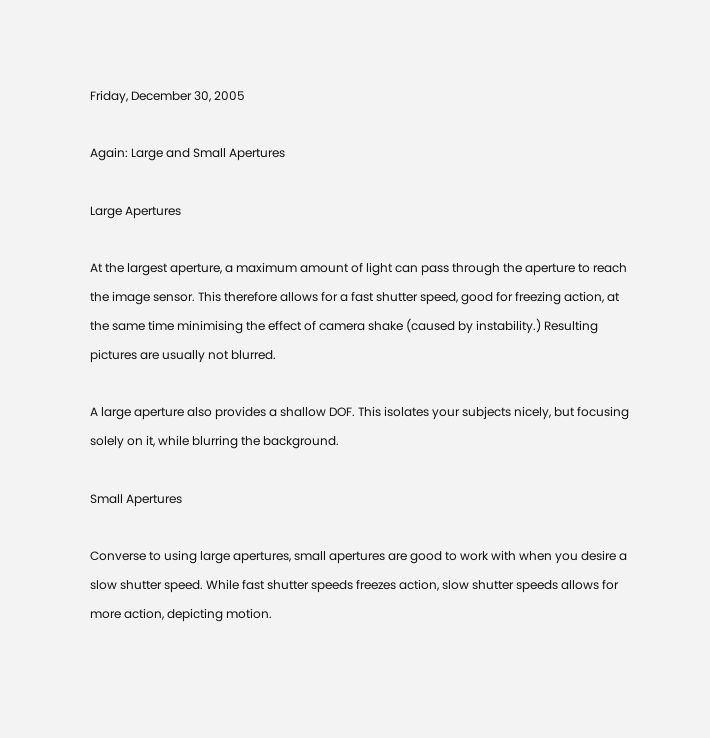Friday, December 30, 2005

Again: Large and Small Apertures

Large Apertures

At the largest aperture, a maximum amount of light can pass through the aperture to reach the image sensor. This therefore allows for a fast shutter speed, good for freezing action, at the same time minimising the effect of camera shake (caused by instability.) Resulting pictures are usually not blurred.

A large aperture also provides a shallow DOF. This isolates your subjects nicely, but focusing solely on it, while blurring the background.

Small Apertures

Converse to using large apertures, small apertures are good to work with when you desire a slow shutter speed. While fast shutter speeds freezes action, slow shutter speeds allows for more action, depicting motion.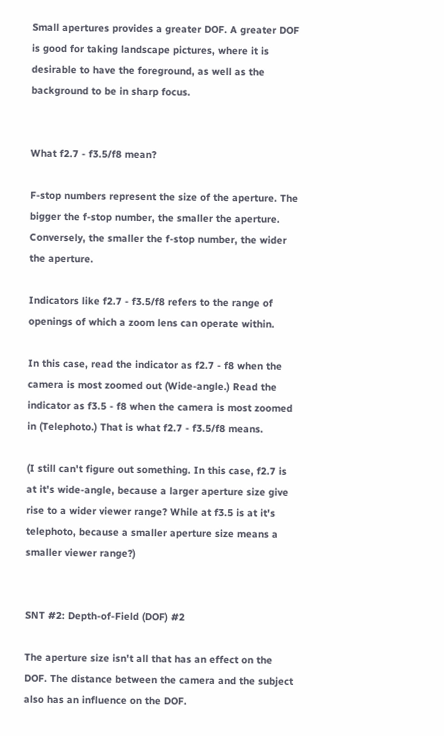Small apertures provides a greater DOF. A greater DOF is good for taking landscape pictures, where it is desirable to have the foreground, as well as the background to be in sharp focus.


What f2.7 - f3.5/f8 mean?

F-stop numbers represent the size of the aperture. The bigger the f-stop number, the smaller the aperture. Conversely, the smaller the f-stop number, the wider the aperture.

Indicators like f2.7 - f3.5/f8 refers to the range of openings of which a zoom lens can operate within.

In this case, read the indicator as f2.7 - f8 when the camera is most zoomed out (Wide-angle.) Read the indicator as f3.5 - f8 when the camera is most zoomed in (Telephoto.) That is what f2.7 - f3.5/f8 means.

(I still can't figure out something. In this case, f2.7 is at it's wide-angle, because a larger aperture size give rise to a wider viewer range? While at f3.5 is at it's telephoto, because a smaller aperture size means a smaller viewer range?)


SNT #2: Depth-of-Field (DOF) #2

The aperture size isn't all that has an effect on the DOF. The distance between the camera and the subject also has an influence on the DOF.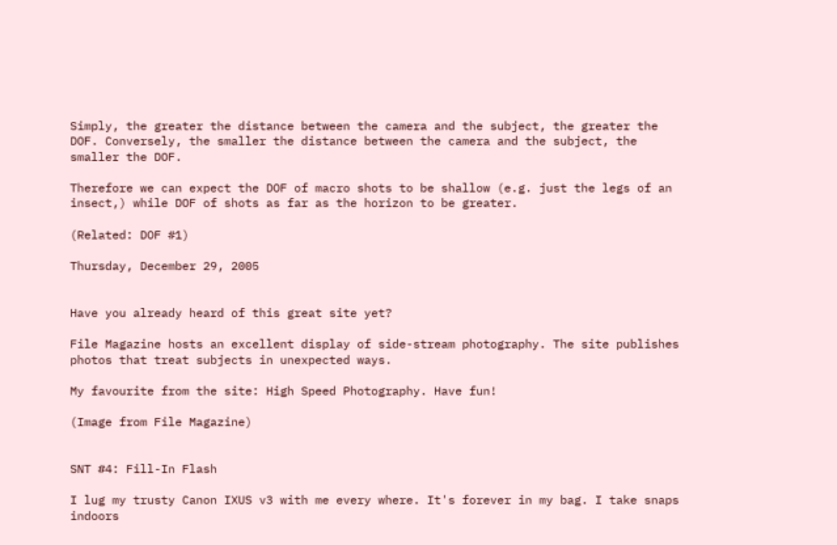Simply, the greater the distance between the camera and the subject, the greater the DOF. Conversely, the smaller the distance between the camera and the subject, the smaller the DOF.

Therefore we can expect the DOF of macro shots to be shallow (e.g. just the legs of an insect,) while DOF of shots as far as the horizon to be greater.

(Related: DOF #1)

Thursday, December 29, 2005


Have you already heard of this great site yet?

File Magazine hosts an excellent display of side-stream photography. The site publishes photos that treat subjects in unexpected ways.

My favourite from the site: High Speed Photography. Have fun!

(Image from File Magazine)


SNT #4: Fill-In Flash

I lug my trusty Canon IXUS v3 with me every where. It's forever in my bag. I take snaps indoors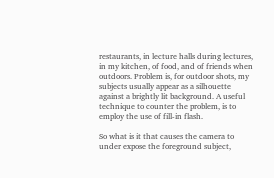restaurants, in lecture halls during lectures, in my kitchen, of food, and of friends when outdoors. Problem is, for outdoor shots, my subjects usually appear as a silhouette against a brightly lit background. A useful technique to counter the problem, is to employ the use of fill-in flash.

So what is it that causes the camera to under expose the foreground subject,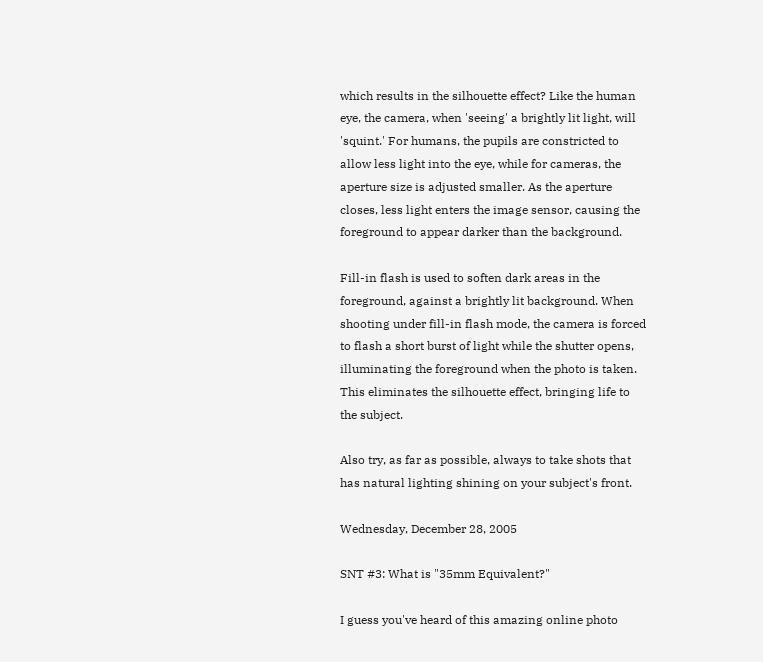which results in the silhouette effect? Like the human eye, the camera, when 'seeing' a brightly lit light, will 'squint.' For humans, the pupils are constricted to allow less light into the eye, while for cameras, the aperture size is adjusted smaller. As the aperture closes, less light enters the image sensor, causing the foreground to appear darker than the background.

Fill-in flash is used to soften dark areas in the foreground, against a brightly lit background. When shooting under fill-in flash mode, the camera is forced to flash a short burst of light while the shutter opens, illuminating the foreground when the photo is taken. This eliminates the silhouette effect, bringing life to the subject.

Also try, as far as possible, always to take shots that has natural lighting shining on your subject's front.

Wednesday, December 28, 2005

SNT #3: What is "35mm Equivalent?"

I guess you've heard of this amazing online photo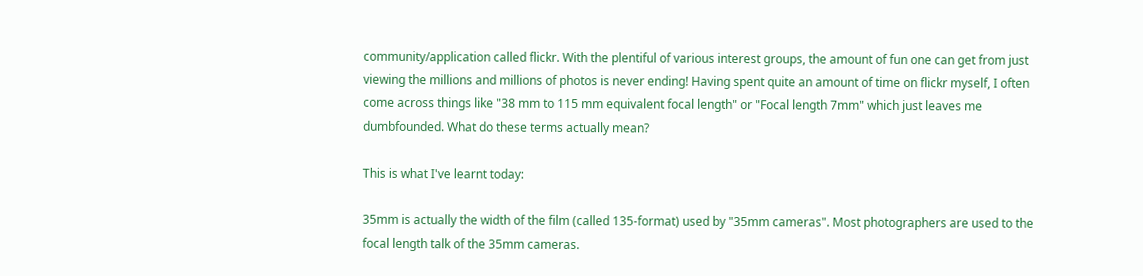community/application called flickr. With the plentiful of various interest groups, the amount of fun one can get from just viewing the millions and millions of photos is never ending! Having spent quite an amount of time on flickr myself, I often come across things like "38 mm to 115 mm equivalent focal length" or "Focal length 7mm" which just leaves me dumbfounded. What do these terms actually mean?

This is what I've learnt today:

35mm is actually the width of the film (called 135-format) used by "35mm cameras". Most photographers are used to the focal length talk of the 35mm cameras.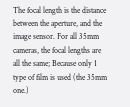The focal length is the distance between the aperture, and the image sensor. For all 35mm cameras, the focal lengths are all the same; Because only 1 type of film is used (the 35mm one.)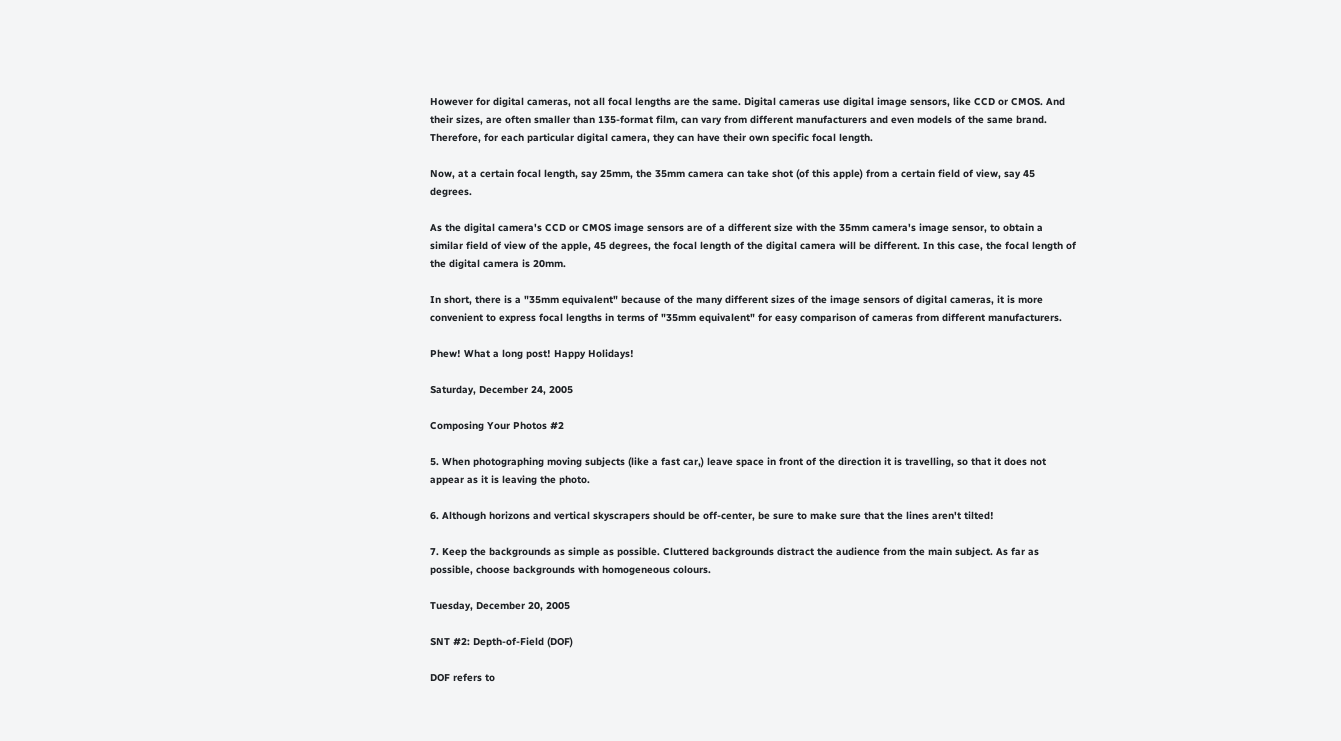However for digital cameras, not all focal lengths are the same. Digital cameras use digital image sensors, like CCD or CMOS. And their sizes, are often smaller than 135-format film, can vary from different manufacturers and even models of the same brand. Therefore, for each particular digital camera, they can have their own specific focal length.

Now, at a certain focal length, say 25mm, the 35mm camera can take shot (of this apple) from a certain field of view, say 45 degrees.

As the digital camera's CCD or CMOS image sensors are of a different size with the 35mm camera's image sensor, to obtain a similar field of view of the apple, 45 degrees, the focal length of the digital camera will be different. In this case, the focal length of the digital camera is 20mm.

In short, there is a "35mm equivalent" because of the many different sizes of the image sensors of digital cameras, it is more convenient to express focal lengths in terms of "35mm equivalent" for easy comparison of cameras from different manufacturers.

Phew! What a long post! Happy Holidays!

Saturday, December 24, 2005

Composing Your Photos #2

5. When photographing moving subjects (like a fast car,) leave space in front of the direction it is travelling, so that it does not appear as it is leaving the photo.

6. Although horizons and vertical skyscrapers should be off-center, be sure to make sure that the lines aren't tilted!

7. Keep the backgrounds as simple as possible. Cluttered backgrounds distract the audience from the main subject. As far as possible, choose backgrounds with homogeneous colours.

Tuesday, December 20, 2005

SNT #2: Depth-of-Field (DOF)

DOF refers to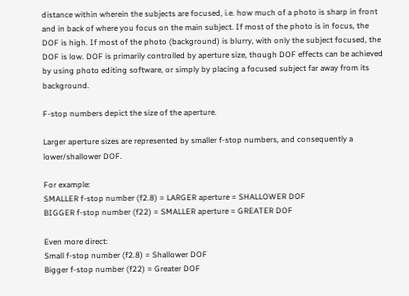distance within wherein the subjects are focused, i.e. how much of a photo is sharp in front and in back of where you focus on the main subject. If most of the photo is in focus, the DOF is high. If most of the photo (background) is blurry, with only the subject focused, the DOF is low. DOF is primarily controlled by aperture size, though DOF effects can be achieved by using photo editing software, or simply by placing a focused subject far away from its background.

F-stop numbers depict the size of the aperture.

Larger aperture sizes are represented by smaller f-stop numbers, and consequently a lower/shallower DOF.

For example:
SMALLER f-stop number (f2.8) = LARGER aperture = SHALLOWER DOF
BIGGER f-stop number (f22) = SMALLER aperture = GREATER DOF

Even more direct:
Small f-stop number (f2.8) = Shallower DOF
Bigger f-stop number (f22) = Greater DOF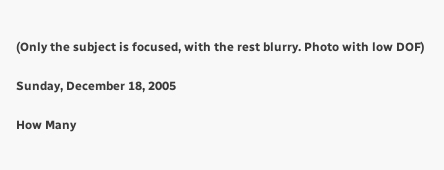(Only the subject is focused, with the rest blurry. Photo with low DOF)

Sunday, December 18, 2005

How Many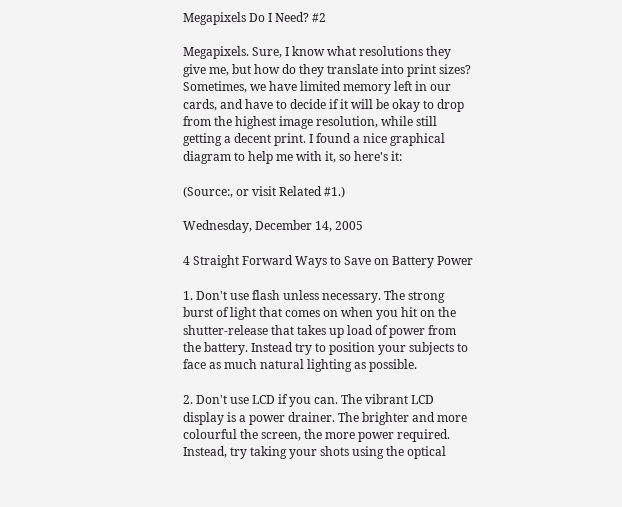Megapixels Do I Need? #2

Megapixels. Sure, I know what resolutions they give me, but how do they translate into print sizes? Sometimes, we have limited memory left in our cards, and have to decide if it will be okay to drop from the highest image resolution, while still getting a decent print. I found a nice graphical diagram to help me with it, so here's it:

(Source:, or visit Related #1.)

Wednesday, December 14, 2005

4 Straight Forward Ways to Save on Battery Power

1. Don't use flash unless necessary. The strong burst of light that comes on when you hit on the shutter-release that takes up load of power from the battery. Instead try to position your subjects to face as much natural lighting as possible.

2. Don't use LCD if you can. The vibrant LCD display is a power drainer. The brighter and more colourful the screen, the more power required. Instead, try taking your shots using the optical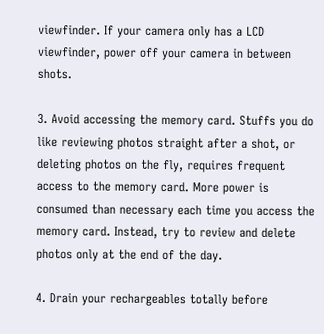viewfinder. If your camera only has a LCD viewfinder, power off your camera in between shots.

3. Avoid accessing the memory card. Stuffs you do like reviewing photos straight after a shot, or deleting photos on the fly, requires frequent access to the memory card. More power is consumed than necessary each time you access the memory card. Instead, try to review and delete photos only at the end of the day.

4. Drain your rechargeables totally before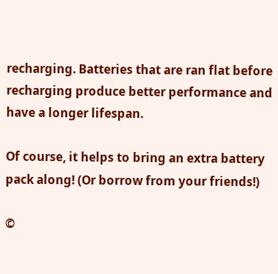recharging. Batteries that are ran flat before recharging produce better performance and have a longer lifespan.

Of course, it helps to bring an extra battery pack along! (Or borrow from your friends!)

©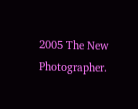2005 The New Photographer.